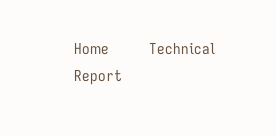Home          Technical  Report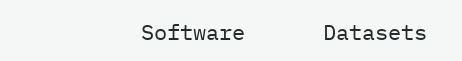Software      Datasets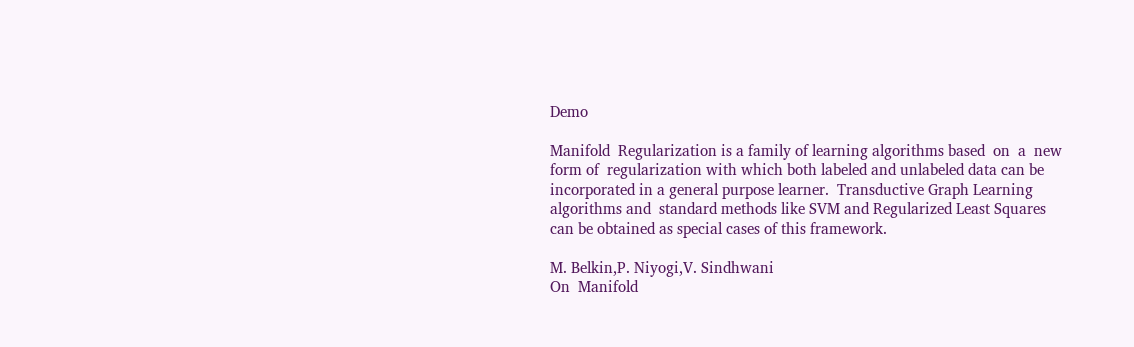Demo

Manifold  Regularization is a family of learning algorithms based  on  a  new  form of  regularization with which both labeled and unlabeled data can be incorporated in a general purpose learner.  Transductive Graph Learning algorithms and  standard methods like SVM and Regularized Least Squares can be obtained as special cases of this framework.

M. Belkin,P. Niyogi,V. Sindhwani
On  Manifold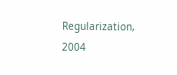Regularization, 2004